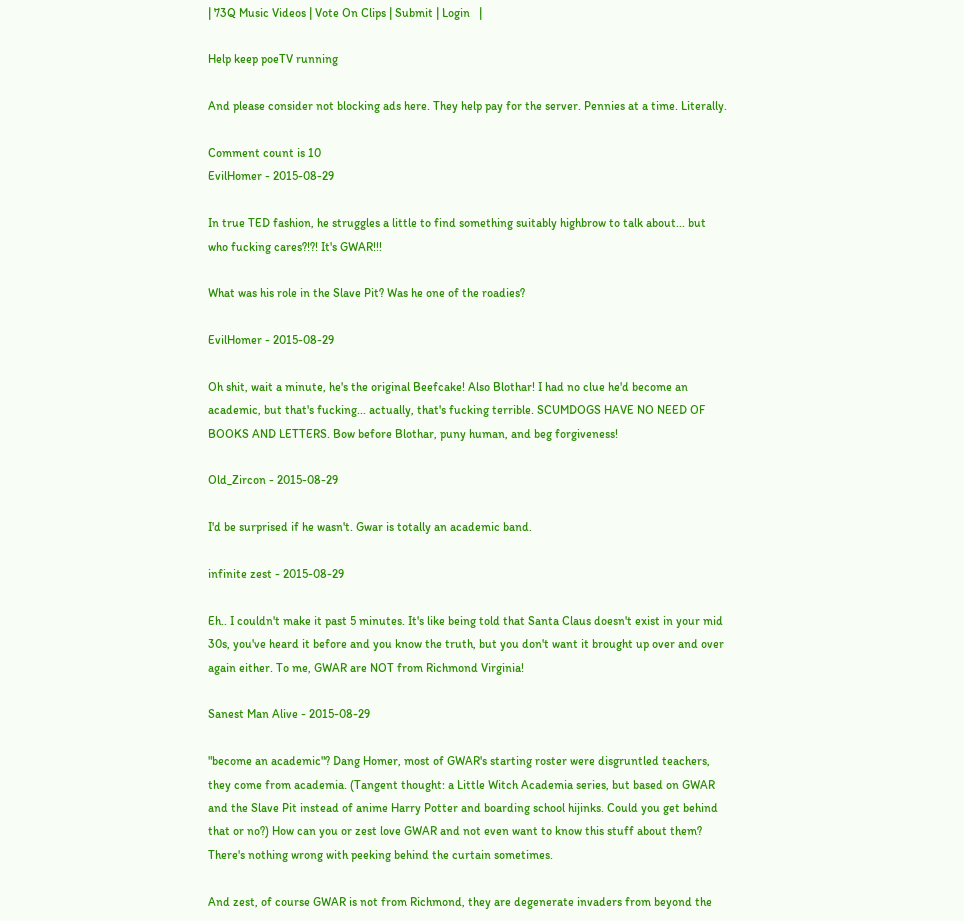| 73Q Music Videos | Vote On Clips | Submit | Login   |

Help keep poeTV running

And please consider not blocking ads here. They help pay for the server. Pennies at a time. Literally.

Comment count is 10
EvilHomer - 2015-08-29

In true TED fashion, he struggles a little to find something suitably highbrow to talk about... but who fucking cares?!?! It's GWAR!!!

What was his role in the Slave Pit? Was he one of the roadies?

EvilHomer - 2015-08-29

Oh shit, wait a minute, he's the original Beefcake! Also Blothar! I had no clue he'd become an academic, but that's fucking... actually, that's fucking terrible. SCUMDOGS HAVE NO NEED OF BOOKS AND LETTERS. Bow before Blothar, puny human, and beg forgiveness!

Old_Zircon - 2015-08-29

I'd be surprised if he wasn't. Gwar is totally an academic band.

infinite zest - 2015-08-29

Eh.. I couldn't make it past 5 minutes. It's like being told that Santa Claus doesn't exist in your mid 30s, you've heard it before and you know the truth, but you don't want it brought up over and over again either. To me, GWAR are NOT from Richmond Virginia!

Sanest Man Alive - 2015-08-29

"become an academic"? Dang Homer, most of GWAR's starting roster were disgruntled teachers, they come from academia. (Tangent thought: a Little Witch Academia series, but based on GWAR and the Slave Pit instead of anime Harry Potter and boarding school hijinks. Could you get behind that or no?) How can you or zest love GWAR and not even want to know this stuff about them? There's nothing wrong with peeking behind the curtain sometimes.

And zest, of course GWAR is not from Richmond, they are degenerate invaders from beyond the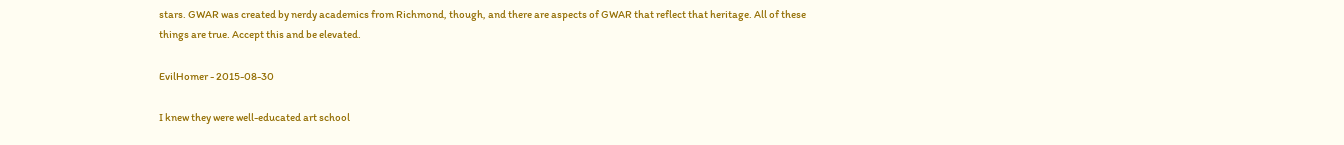stars. GWAR was created by nerdy academics from Richmond, though, and there are aspects of GWAR that reflect that heritage. All of these things are true. Accept this and be elevated.

EvilHomer - 2015-08-30

I knew they were well-educated art school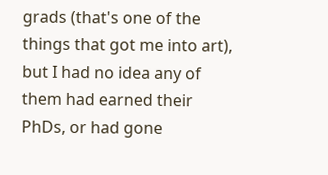grads (that's one of the things that got me into art), but I had no idea any of them had earned their PhDs, or had gone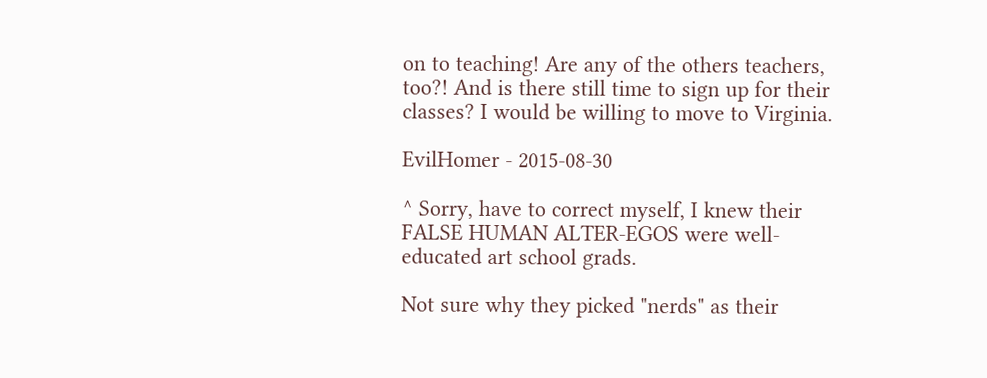on to teaching! Are any of the others teachers, too?! And is there still time to sign up for their classes? I would be willing to move to Virginia.

EvilHomer - 2015-08-30

^ Sorry, have to correct myself, I knew their FALSE HUMAN ALTER-EGOS were well-educated art school grads.

Not sure why they picked "nerds" as their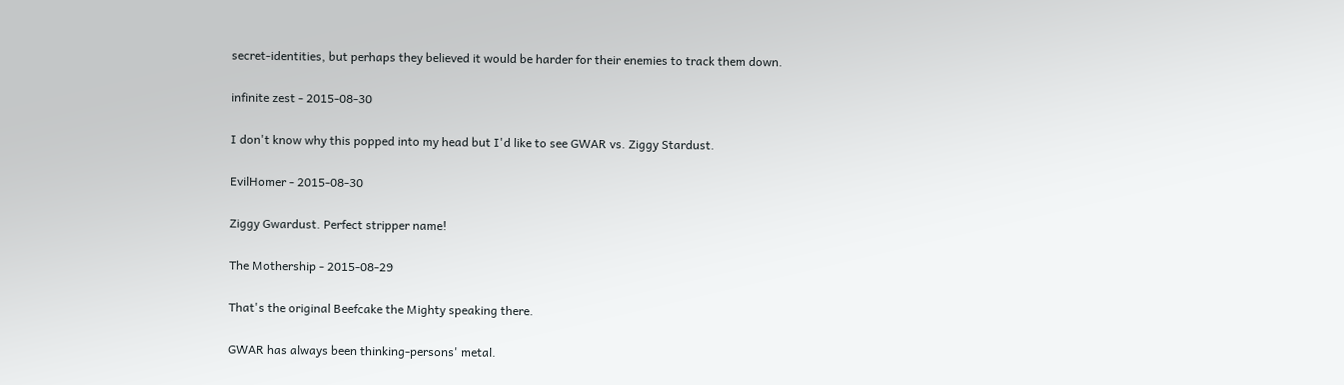secret-identities, but perhaps they believed it would be harder for their enemies to track them down.

infinite zest - 2015-08-30

I don't know why this popped into my head but I'd like to see GWAR vs. Ziggy Stardust.

EvilHomer - 2015-08-30

Ziggy Gwardust. Perfect stripper name!

The Mothership - 2015-08-29

That's the original Beefcake the Mighty speaking there.

GWAR has always been thinking-persons' metal.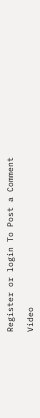Register or login To Post a Comment

Video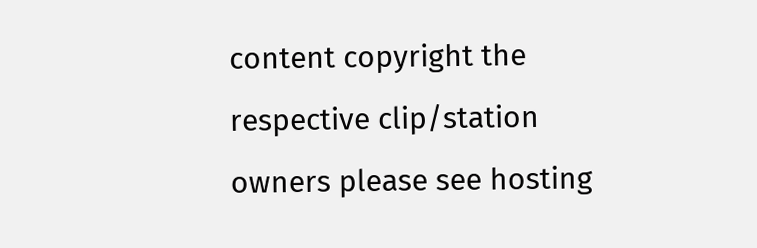content copyright the respective clip/station owners please see hosting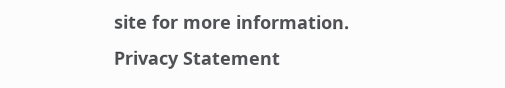site for more information.
Privacy Statement